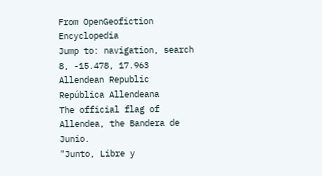From OpenGeofiction Encyclopedia
Jump to: navigation, search
8, -15.478, 17.963
Allendean Republic
República Allendeana
The official flag of Allendea, the Bandera de Junio.
"Junto, Libre y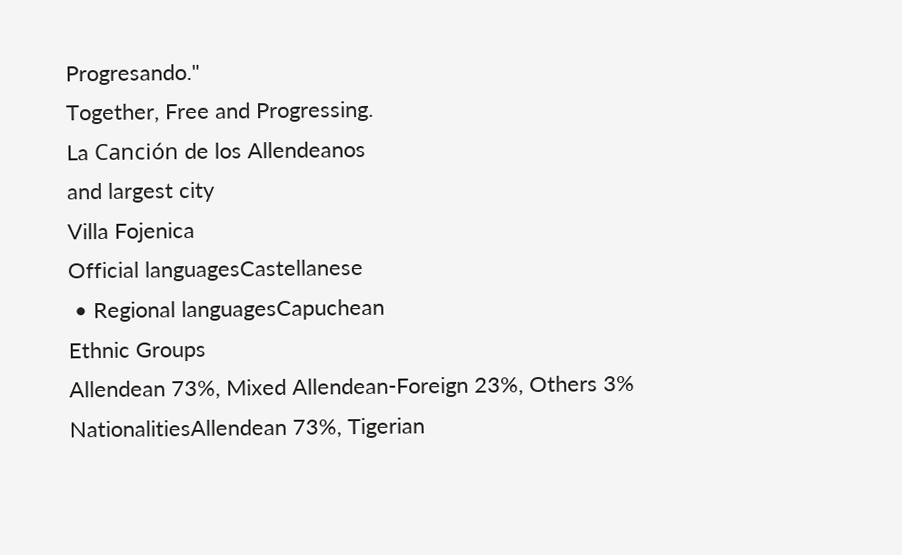Progresando."
Together, Free and Progressing.
La Canción de los Allendeanos
and largest city
Villa Fojenica
Official languagesCastellanese
 • Regional languagesCapuchean
Ethnic Groups
Allendean 73%, Mixed Allendean-Foreign 23%, Others 3%
NationalitiesAllendean 73%, Tigerian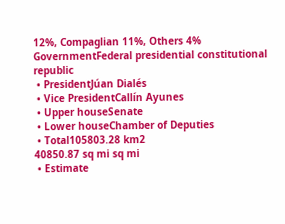12%, Compaglian 11%, Others 4%
GovernmentFederal presidential constitutional republic
 • PresidentJúan Dialés
 • Vice PresidentCallín Ayunes
 • Upper houseSenate
 • Lower houseChamber of Deputies
 • Total105803.28 km2
40850.87 sq mi sq mi
 • Estimate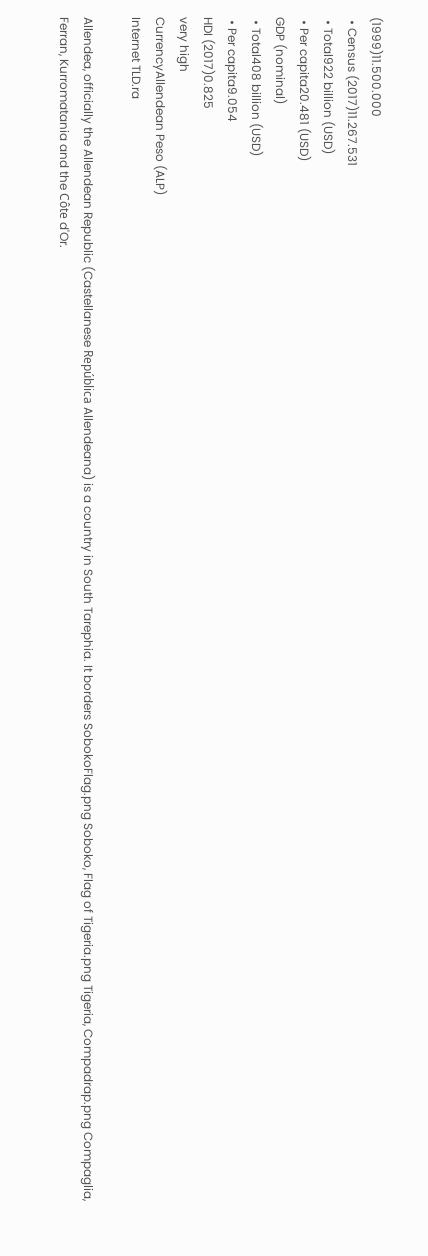(1999)11.500.000
 • Census (2017)11.267.531
 • Total922 billion (USD)
 • Per capita20.481 (USD)
GDP (nominal)
 • Total408 billion (USD)
 • Per capita9.054
HDI (2017)0.825
very high
CurrencyAllendean Peso (ALP)
Internet TLD.ra

Allendea, officially the Allendean Republic (Castellanese República Allendeana) is a country in South Tarephia. It borders SobokoFlag.png Soboko, Flag of Tigeria.png Tigeria, Compadrap.png Compaglia, Ferran, Kurromatania and the Côte d'Or.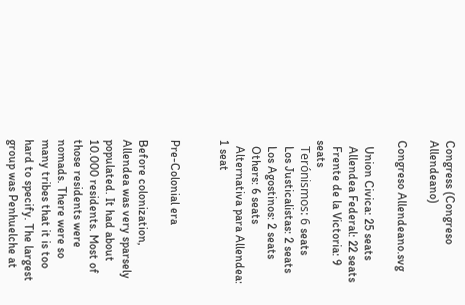Congress (Congreso Allendeano)

Congreso Allendeano.svg

  Union Civica: 25 seats
  Allendea Federal: 22 seats
  Frente de la Victoria: 9 seats
  Terónismos: 6 seats
  Los Justicalistas: 2 seats
  Los Agostinos: 2 seats
  Others: 6 seats
  Alternativa para Allendea: 1 seat


Pre-Colonial era

Before colonization, Allendea was very sparsely populated. It had about 10.000 residents. Most of those residents were nomads. There were so many tribes that it is too hard to specify. The largest group was Penhuelche at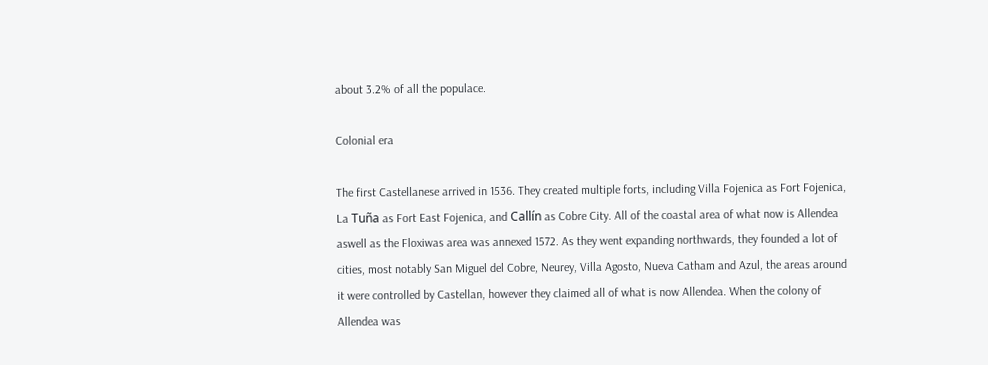about 3.2% of all the populace.

Colonial era

The first Castellanese arrived in 1536. They created multiple forts, including Villa Fojenica as Fort Fojenica, La Tuña as Fort East Fojenica, and Callín as Cobre City. All of the coastal area of what now is Allendea aswell as the Floxiwas area was annexed 1572. As they went expanding northwards, they founded a lot of cities, most notably San Miguel del Cobre, Neurey, Villa Agosto, Nueva Catham and Azul, the areas around it were controlled by Castellan, however they claimed all of what is now Allendea. When the colony of Allendea was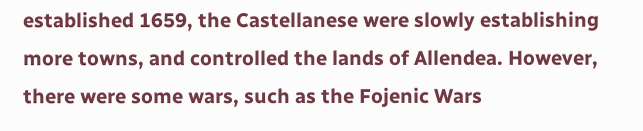established 1659, the Castellanese were slowly establishing more towns, and controlled the lands of Allendea. However, there were some wars, such as the Fojenic Wars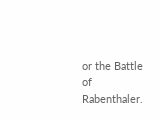or the Battle of Rabenthaler.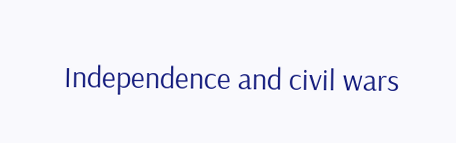Independence and civil wars